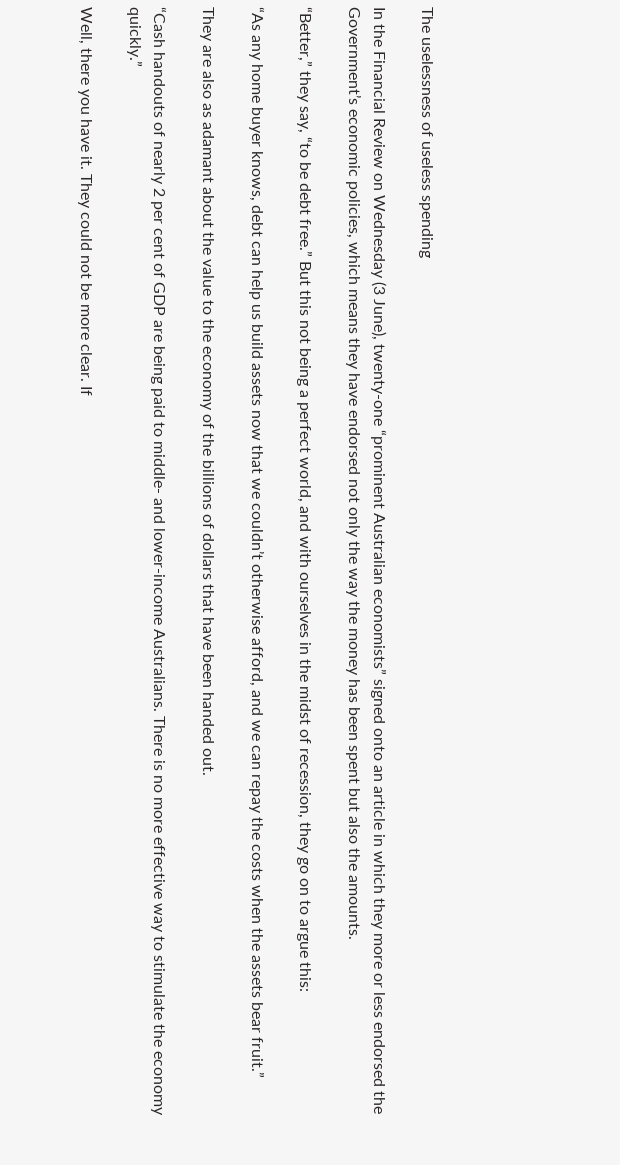The uselessness of useless spending

In the Financial Review on Wednesday (3 June), twenty-one “prominent Australian economists” signed onto an article in which they more or less endorsed the Government’s economic policies, which means they have endorsed not only the way the money has been spent but also the amounts.

“Better,” they say, “to be debt free.” But this not being a perfect world, and with ourselves in the midst of recession, they go on to argue this:

“As any home buyer knows, debt can help us build assets now that we couldn’t otherwise afford, and we can repay the costs when the assets bear fruit.”

They are also as adamant about the value to the economy of the billions of dollars that have been handed out.

“Cash handouts of nearly 2 per cent of GDP are being paid to middle- and lower-income Australians. There is no more effective way to stimulate the economy quickly.”

Well, there you have it. They could not be more clear. If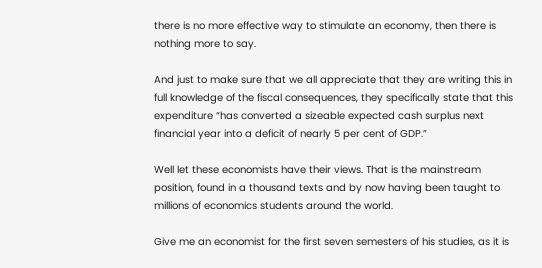there is no more effective way to stimulate an economy, then there is nothing more to say.

And just to make sure that we all appreciate that they are writing this in full knowledge of the fiscal consequences, they specifically state that this expenditure “has converted a sizeable expected cash surplus next financial year into a deficit of nearly 5 per cent of GDP.”

Well let these economists have their views. That is the mainstream position, found in a thousand texts and by now having been taught to millions of economics students around the world.

Give me an economist for the first seven semesters of his studies, as it is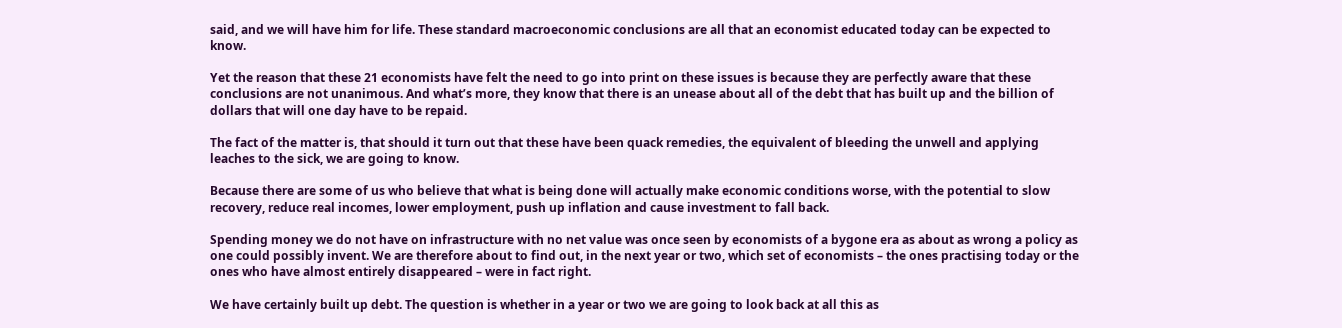said, and we will have him for life. These standard macroeconomic conclusions are all that an economist educated today can be expected to know.

Yet the reason that these 21 economists have felt the need to go into print on these issues is because they are perfectly aware that these conclusions are not unanimous. And what’s more, they know that there is an unease about all of the debt that has built up and the billion of dollars that will one day have to be repaid.

The fact of the matter is, that should it turn out that these have been quack remedies, the equivalent of bleeding the unwell and applying leaches to the sick, we are going to know.

Because there are some of us who believe that what is being done will actually make economic conditions worse, with the potential to slow recovery, reduce real incomes, lower employment, push up inflation and cause investment to fall back.

Spending money we do not have on infrastructure with no net value was once seen by economists of a bygone era as about as wrong a policy as one could possibly invent. We are therefore about to find out, in the next year or two, which set of economists – the ones practising today or the ones who have almost entirely disappeared – were in fact right.

We have certainly built up debt. The question is whether in a year or two we are going to look back at all this as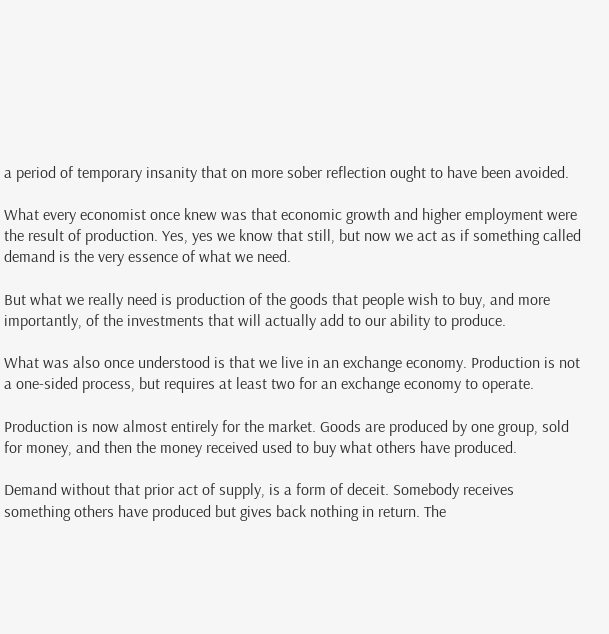a period of temporary insanity that on more sober reflection ought to have been avoided.

What every economist once knew was that economic growth and higher employment were the result of production. Yes, yes we know that still, but now we act as if something called demand is the very essence of what we need.

But what we really need is production of the goods that people wish to buy, and more importantly, of the investments that will actually add to our ability to produce.

What was also once understood is that we live in an exchange economy. Production is not a one-sided process, but requires at least two for an exchange economy to operate.

Production is now almost entirely for the market. Goods are produced by one group, sold for money, and then the money received used to buy what others have produced.

Demand without that prior act of supply, is a form of deceit. Somebody receives something others have produced but gives back nothing in return. The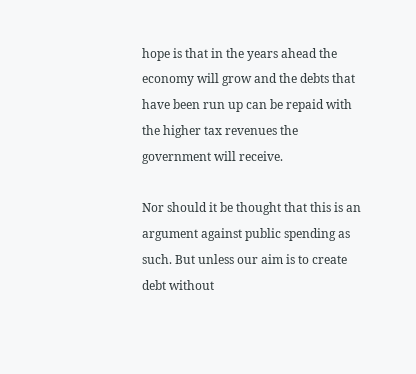hope is that in the years ahead the economy will grow and the debts that have been run up can be repaid with the higher tax revenues the government will receive.

Nor should it be thought that this is an argument against public spending as such. But unless our aim is to create debt without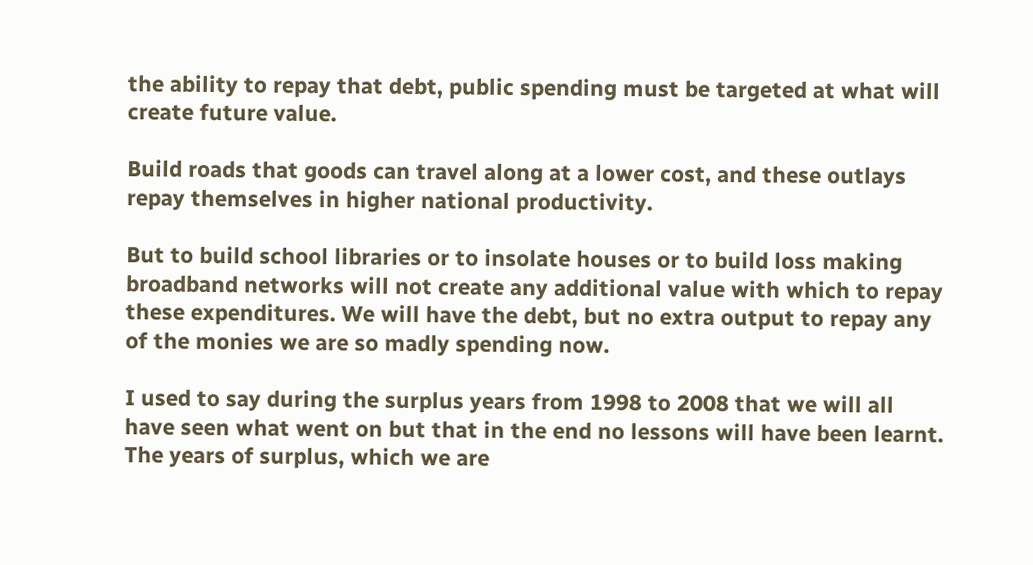the ability to repay that debt, public spending must be targeted at what will create future value.

Build roads that goods can travel along at a lower cost, and these outlays repay themselves in higher national productivity.

But to build school libraries or to insolate houses or to build loss making broadband networks will not create any additional value with which to repay these expenditures. We will have the debt, but no extra output to repay any of the monies we are so madly spending now.

I used to say during the surplus years from 1998 to 2008 that we will all have seen what went on but that in the end no lessons will have been learnt. The years of surplus, which we are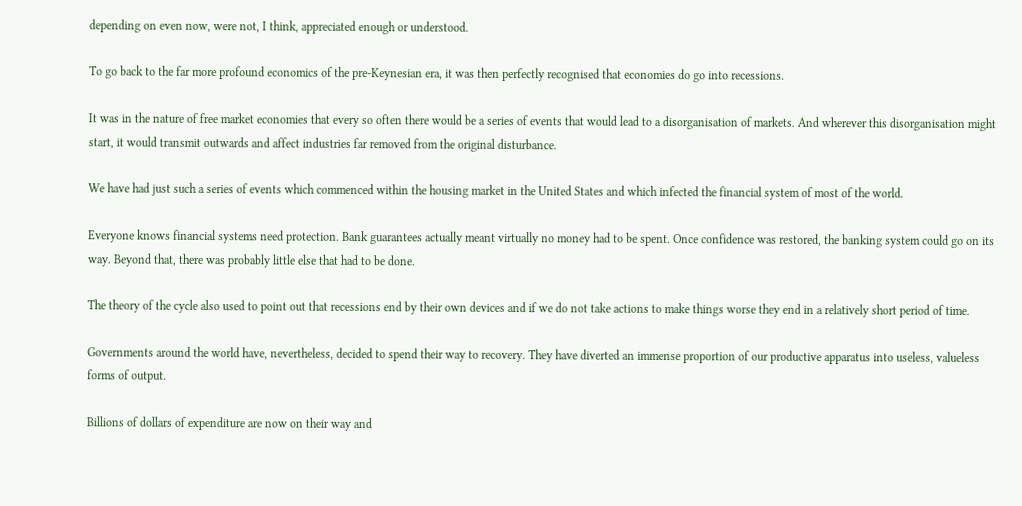depending on even now, were not, I think, appreciated enough or understood.

To go back to the far more profound economics of the pre-Keynesian era, it was then perfectly recognised that economies do go into recessions.

It was in the nature of free market economies that every so often there would be a series of events that would lead to a disorganisation of markets. And wherever this disorganisation might start, it would transmit outwards and affect industries far removed from the original disturbance.

We have had just such a series of events which commenced within the housing market in the United States and which infected the financial system of most of the world.

Everyone knows financial systems need protection. Bank guarantees actually meant virtually no money had to be spent. Once confidence was restored, the banking system could go on its way. Beyond that, there was probably little else that had to be done.

The theory of the cycle also used to point out that recessions end by their own devices and if we do not take actions to make things worse they end in a relatively short period of time.

Governments around the world have, nevertheless, decided to spend their way to recovery. They have diverted an immense proportion of our productive apparatus into useless, valueless forms of output.

Billions of dollars of expenditure are now on their way and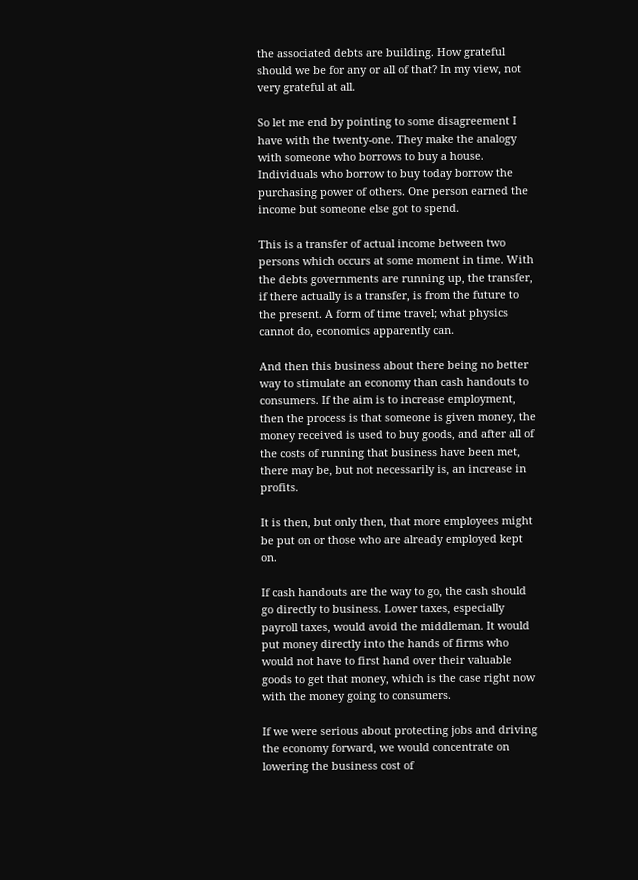the associated debts are building. How grateful should we be for any or all of that? In my view, not very grateful at all.

So let me end by pointing to some disagreement I have with the twenty-one. They make the analogy with someone who borrows to buy a house. Individuals who borrow to buy today borrow the purchasing power of others. One person earned the income but someone else got to spend.

This is a transfer of actual income between two persons which occurs at some moment in time. With the debts governments are running up, the transfer, if there actually is a transfer, is from the future to the present. A form of time travel; what physics cannot do, economics apparently can.

And then this business about there being no better way to stimulate an economy than cash handouts to consumers. If the aim is to increase employment, then the process is that someone is given money, the money received is used to buy goods, and after all of the costs of running that business have been met, there may be, but not necessarily is, an increase in profits.

It is then, but only then, that more employees might be put on or those who are already employed kept on.

If cash handouts are the way to go, the cash should go directly to business. Lower taxes, especially payroll taxes, would avoid the middleman. It would put money directly into the hands of firms who would not have to first hand over their valuable goods to get that money, which is the case right now with the money going to consumers.

If we were serious about protecting jobs and driving the economy forward, we would concentrate on lowering the business cost of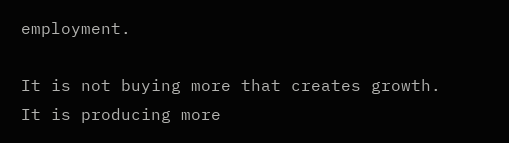employment.

It is not buying more that creates growth. It is producing more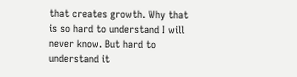that creates growth. Why that is so hard to understand I will never know. But hard to understand it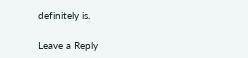definitely is.

Leave a Reply